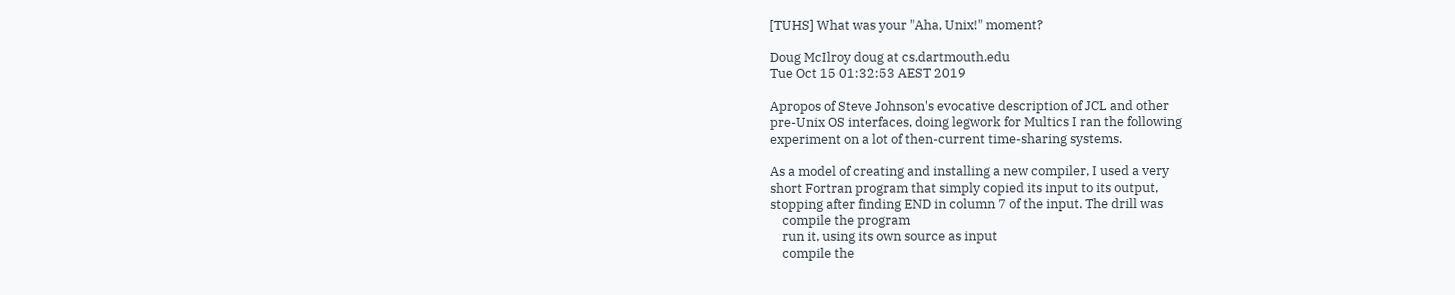[TUHS] What was your "Aha, Unix!" moment?

Doug McIlroy doug at cs.dartmouth.edu
Tue Oct 15 01:32:53 AEST 2019

Apropos of Steve Johnson's evocative description of JCL and other
pre-Unix OS interfaces, doing legwork for Multics I ran the following
experiment on a lot of then-current time-sharing systems.

As a model of creating and installing a new compiler, I used a very
short Fortran program that simply copied its input to its output,
stopping after finding END in column 7 of the input. The drill was
    compile the program
    run it, using its own source as input
    compile the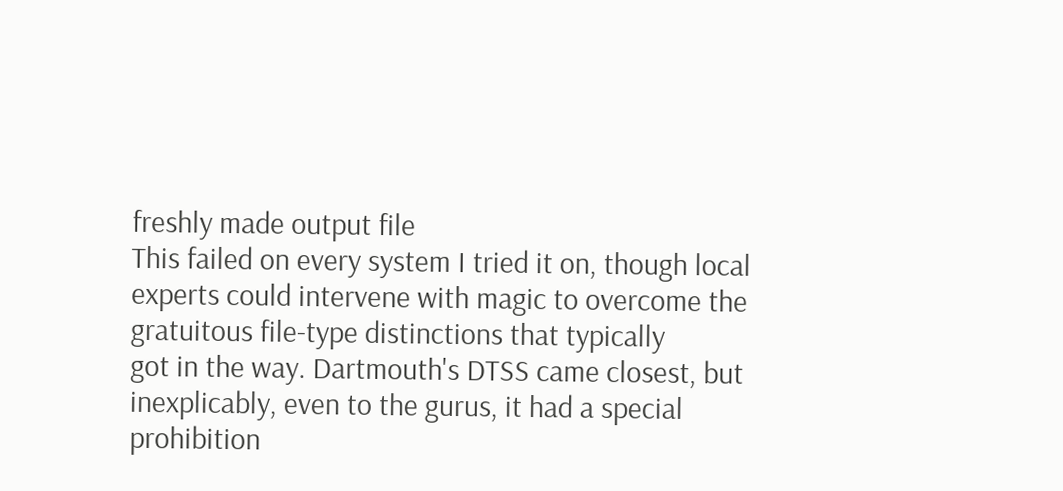freshly made output file
This failed on every system I tried it on, though local
experts could intervene with magic to overcome the
gratuitous file-type distinctions that typically
got in the way. Dartmouth's DTSS came closest, but
inexplicably, even to the gurus, it had a special
prohibition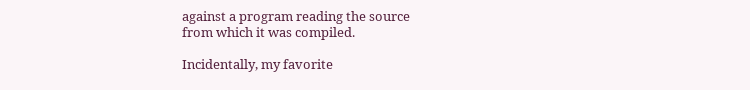against a program reading the source
from which it was compiled.

Incidentally, my favorite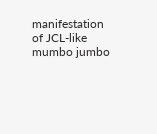manifestation of JCL-like mumbo jumbo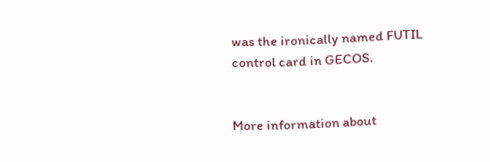was the ironically named FUTIL control card in GECOS.


More information about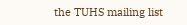the TUHS mailing list